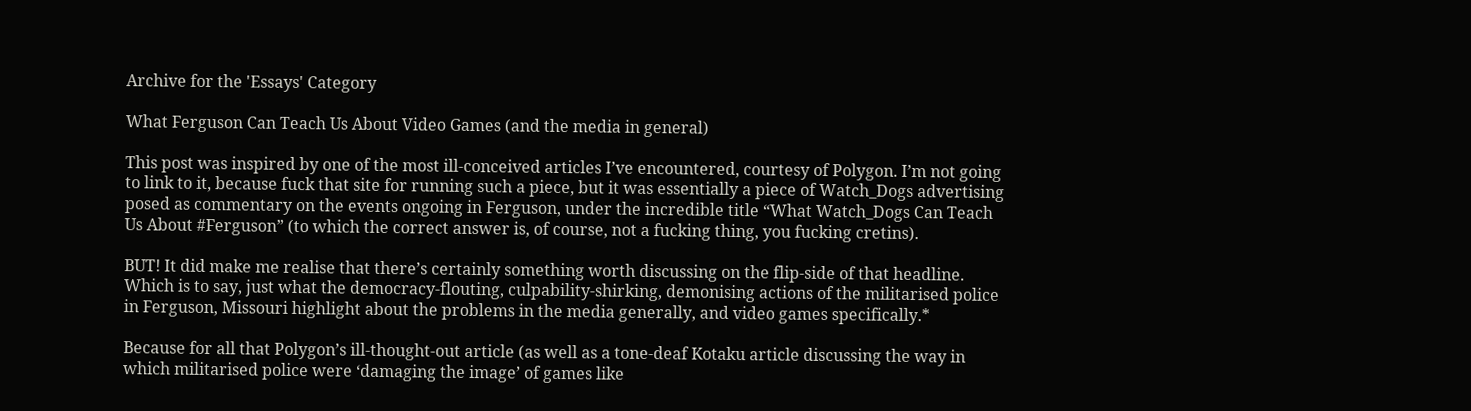Archive for the 'Essays' Category

What Ferguson Can Teach Us About Video Games (and the media in general)

This post was inspired by one of the most ill-conceived articles I’ve encountered, courtesy of Polygon. I’m not going to link to it, because fuck that site for running such a piece, but it was essentially a piece of Watch_Dogs advertising posed as commentary on the events ongoing in Ferguson, under the incredible title “What Watch_Dogs Can Teach Us About #Ferguson” (to which the correct answer is, of course, not a fucking thing, you fucking cretins).

BUT! It did make me realise that there’s certainly something worth discussing on the flip-side of that headline. Which is to say, just what the democracy-flouting, culpability-shirking, demonising actions of the militarised police in Ferguson, Missouri highlight about the problems in the media generally, and video games specifically.*

Because for all that Polygon’s ill-thought-out article (as well as a tone-deaf Kotaku article discussing the way in which militarised police were ‘damaging the image’ of games like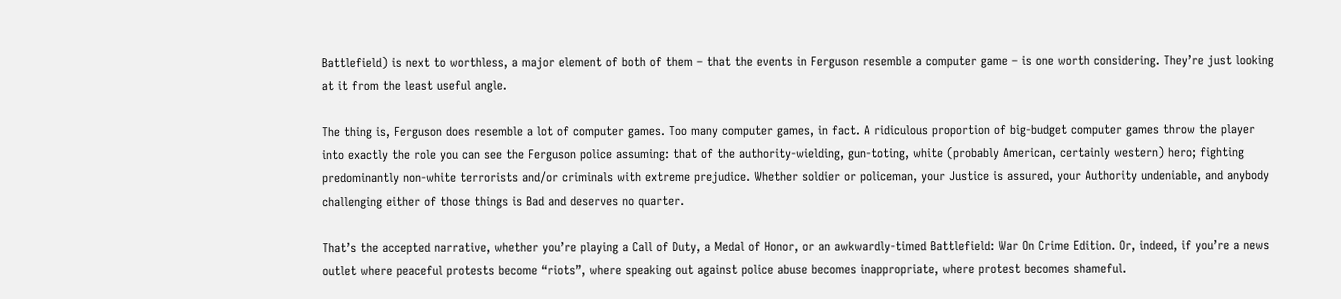Battlefield) is next to worthless, a major element of both of them – that the events in Ferguson resemble a computer game – is one worth considering. They’re just looking at it from the least useful angle.

The thing is, Ferguson does resemble a lot of computer games. Too many computer games, in fact. A ridiculous proportion of big-budget computer games throw the player into exactly the role you can see the Ferguson police assuming: that of the authority-wielding, gun-toting, white (probably American, certainly western) hero; fighting predominantly non-white terrorists and/or criminals with extreme prejudice. Whether soldier or policeman, your Justice is assured, your Authority undeniable, and anybody challenging either of those things is Bad and deserves no quarter.

That’s the accepted narrative, whether you’re playing a Call of Duty, a Medal of Honor, or an awkwardly-timed Battlefield: War On Crime Edition. Or, indeed, if you’re a news outlet where peaceful protests become “riots”, where speaking out against police abuse becomes inappropriate, where protest becomes shameful.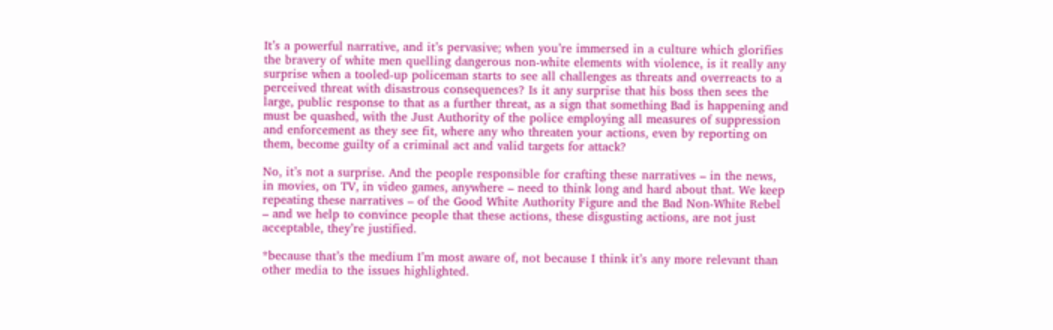It’s a powerful narrative, and it’s pervasive; when you’re immersed in a culture which glorifies the bravery of white men quelling dangerous non-white elements with violence, is it really any surprise when a tooled-up policeman starts to see all challenges as threats and overreacts to a perceived threat with disastrous consequences? Is it any surprise that his boss then sees the large, public response to that as a further threat, as a sign that something Bad is happening and must be quashed, with the Just Authority of the police employing all measures of suppression and enforcement as they see fit, where any who threaten your actions, even by reporting on them, become guilty of a criminal act and valid targets for attack?

No, it’s not a surprise. And the people responsible for crafting these narratives – in the news, in movies, on TV, in video games, anywhere – need to think long and hard about that. We keep repeating these narratives – of the Good White Authority Figure and the Bad Non-White Rebel – and we help to convince people that these actions, these disgusting actions, are not just acceptable, they’re justified.

*because that’s the medium I’m most aware of, not because I think it’s any more relevant than other media to the issues highlighted.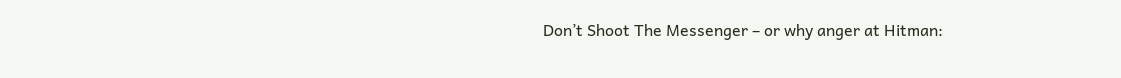Don’t Shoot The Messenger – or why anger at Hitman: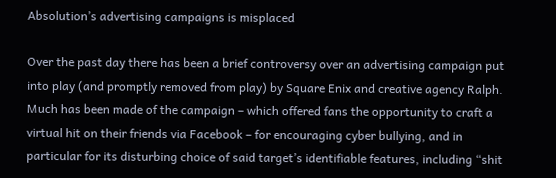Absolution’s advertising campaigns is misplaced

Over the past day there has been a brief controversy over an advertising campaign put into play (and promptly removed from play) by Square Enix and creative agency Ralph. Much has been made of the campaign – which offered fans the opportunity to craft a virtual hit on their friends via Facebook – for encouraging cyber bullying, and in particular for its disturbing choice of said target’s identifiable features, including “shit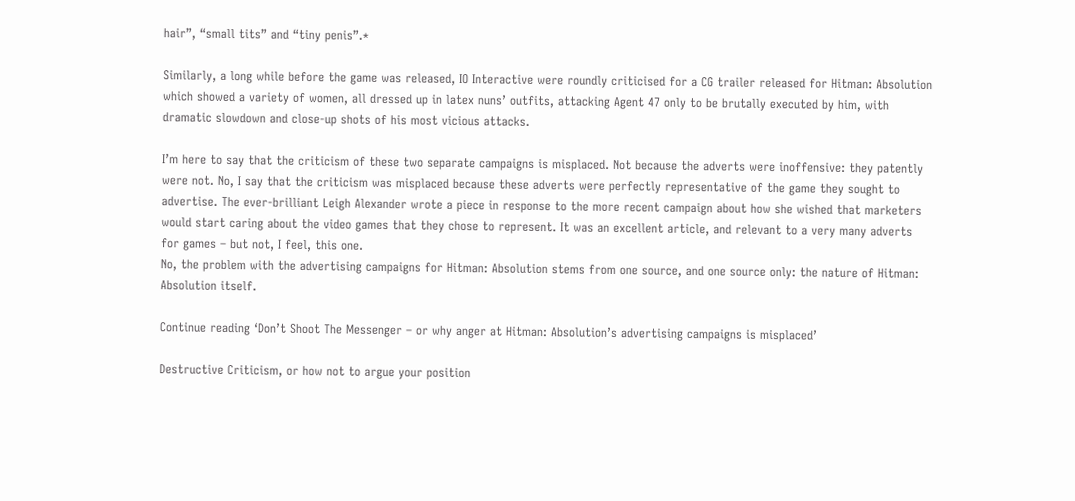hair”, “small tits” and “tiny penis”.*

Similarly, a long while before the game was released, IO Interactive were roundly criticised for a CG trailer released for Hitman: Absolution which showed a variety of women, all dressed up in latex nuns’ outfits, attacking Agent 47 only to be brutally executed by him, with dramatic slowdown and close-up shots of his most vicious attacks.

I’m here to say that the criticism of these two separate campaigns is misplaced. Not because the adverts were inoffensive: they patently were not. No, I say that the criticism was misplaced because these adverts were perfectly representative of the game they sought to advertise. The ever-brilliant Leigh Alexander wrote a piece in response to the more recent campaign about how she wished that marketers would start caring about the video games that they chose to represent. It was an excellent article, and relevant to a very many adverts for games – but not, I feel, this one.
No, the problem with the advertising campaigns for Hitman: Absolution stems from one source, and one source only: the nature of Hitman: Absolution itself.

Continue reading ‘Don’t Shoot The Messenger – or why anger at Hitman: Absolution’s advertising campaigns is misplaced’

Destructive Criticism, or how not to argue your position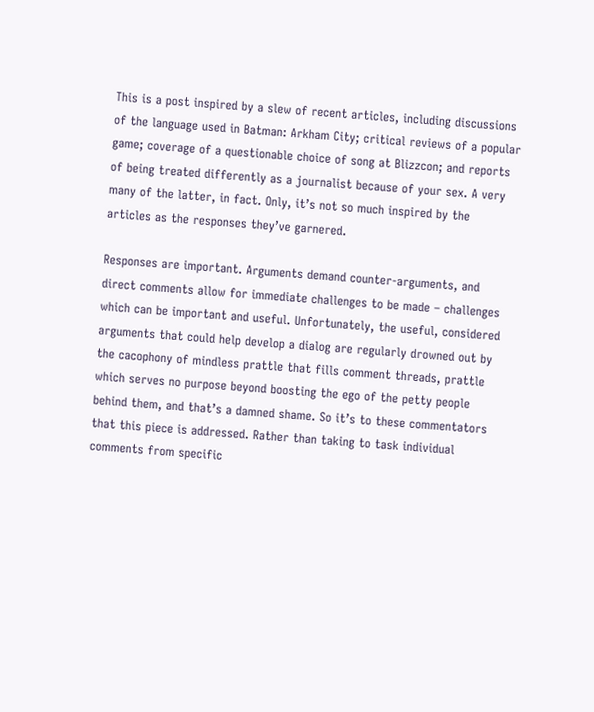This is a post inspired by a slew of recent articles, including discussions of the language used in Batman: Arkham City; critical reviews of a popular game; coverage of a questionable choice of song at Blizzcon; and reports of being treated differently as a journalist because of your sex. A very many of the latter, in fact. Only, it’s not so much inspired by the articles as the responses they’ve garnered.

Responses are important. Arguments demand counter-arguments, and direct comments allow for immediate challenges to be made – challenges which can be important and useful. Unfortunately, the useful, considered arguments that could help develop a dialog are regularly drowned out by the cacophony of mindless prattle that fills comment threads, prattle which serves no purpose beyond boosting the ego of the petty people behind them, and that’s a damned shame. So it’s to these commentators that this piece is addressed. Rather than taking to task individual comments from specific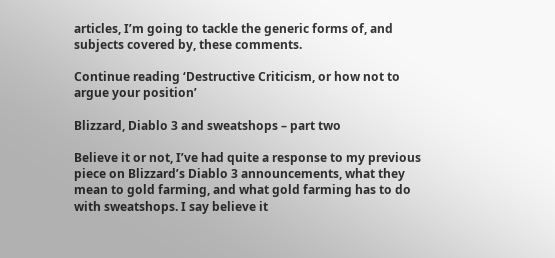articles, I’m going to tackle the generic forms of, and subjects covered by, these comments.

Continue reading ‘Destructive Criticism, or how not to argue your position’

Blizzard, Diablo 3 and sweatshops – part two

Believe it or not, I’ve had quite a response to my previous piece on Blizzard’s Diablo 3 announcements, what they mean to gold farming, and what gold farming has to do with sweatshops. I say believe it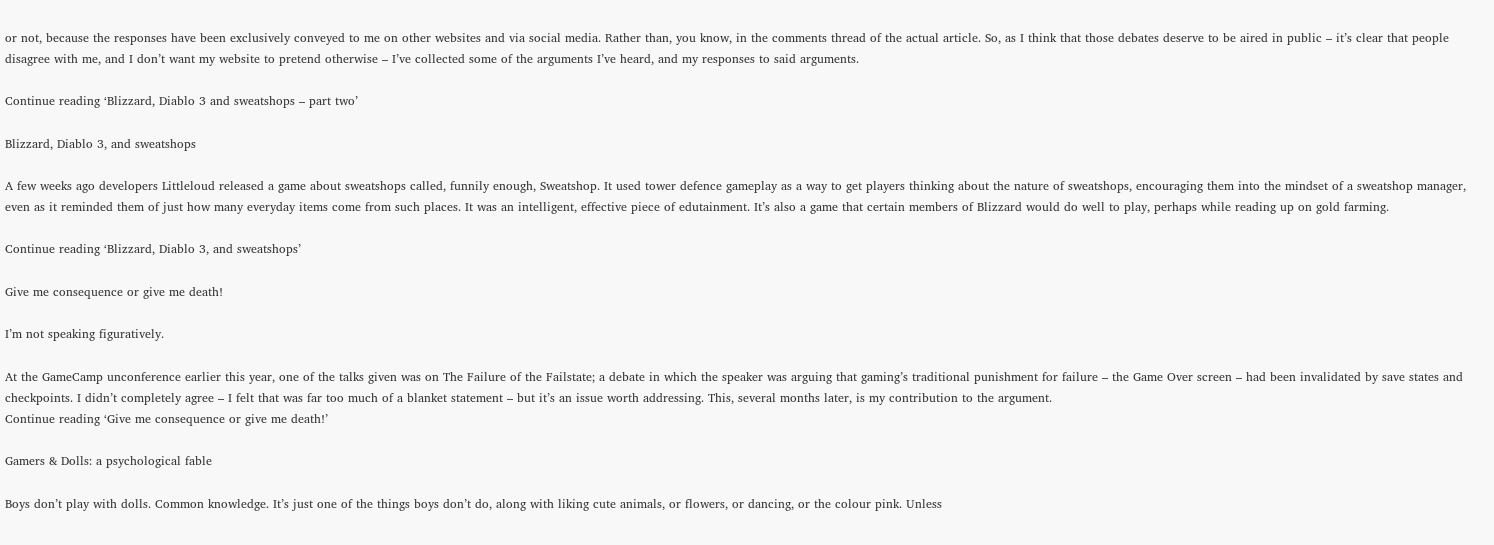or not, because the responses have been exclusively conveyed to me on other websites and via social media. Rather than, you know, in the comments thread of the actual article. So, as I think that those debates deserve to be aired in public – it’s clear that people disagree with me, and I don’t want my website to pretend otherwise – I’ve collected some of the arguments I’ve heard, and my responses to said arguments.

Continue reading ‘Blizzard, Diablo 3 and sweatshops – part two’

Blizzard, Diablo 3, and sweatshops

A few weeks ago developers Littleloud released a game about sweatshops called, funnily enough, Sweatshop. It used tower defence gameplay as a way to get players thinking about the nature of sweatshops, encouraging them into the mindset of a sweatshop manager, even as it reminded them of just how many everyday items come from such places. It was an intelligent, effective piece of edutainment. It’s also a game that certain members of Blizzard would do well to play, perhaps while reading up on gold farming.

Continue reading ‘Blizzard, Diablo 3, and sweatshops’

Give me consequence or give me death!

I’m not speaking figuratively.

At the GameCamp unconference earlier this year, one of the talks given was on The Failure of the Failstate; a debate in which the speaker was arguing that gaming’s traditional punishment for failure – the Game Over screen – had been invalidated by save states and checkpoints. I didn’t completely agree – I felt that was far too much of a blanket statement – but it’s an issue worth addressing. This, several months later, is my contribution to the argument.
Continue reading ‘Give me consequence or give me death!’

Gamers & Dolls: a psychological fable

Boys don’t play with dolls. Common knowledge. It’s just one of the things boys don’t do, along with liking cute animals, or flowers, or dancing, or the colour pink. Unless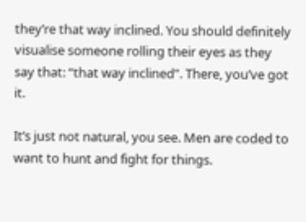they’re that way inclined. You should definitely visualise someone rolling their eyes as they say that: “that way inclined”. There, you’ve got it.

It’s just not natural, you see. Men are coded to want to hunt and fight for things.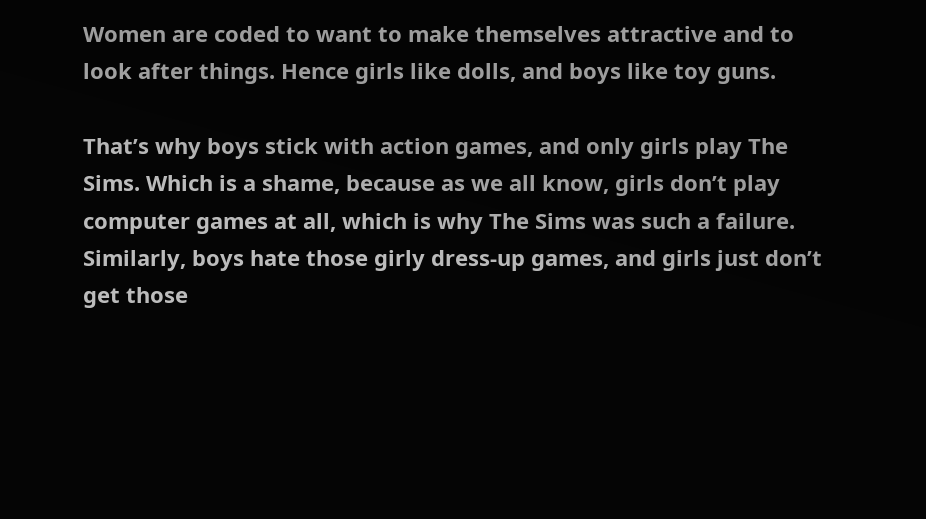Women are coded to want to make themselves attractive and to look after things. Hence girls like dolls, and boys like toy guns.

That’s why boys stick with action games, and only girls play The Sims. Which is a shame, because as we all know, girls don’t play computer games at all, which is why The Sims was such a failure. Similarly, boys hate those girly dress-up games, and girls just don’t get those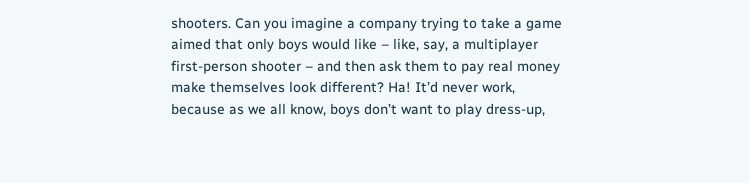shooters. Can you imagine a company trying to take a game aimed that only boys would like – like, say, a multiplayer first-person shooter – and then ask them to pay real money make themselves look different? Ha! It’d never work, because as we all know, boys don’t want to play dress-up,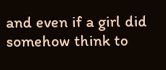and even if a girl did somehow think to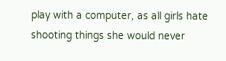play with a computer, as all girls hate shooting things she would never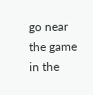go near the game in the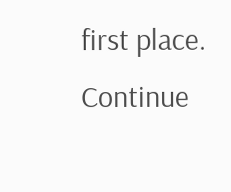first place.
Continue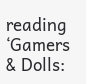reading ‘Gamers & Dolls: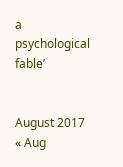a psychological fable’


August 2017
« Aug